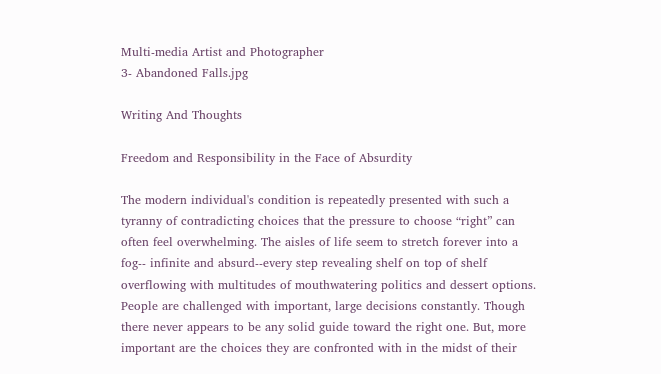Multi-media Artist and Photographer
3- Abandoned Falls.jpg

Writing And Thoughts

Freedom and Responsibility in the Face of Absurdity

The modern individual's condition is repeatedly presented with such a tyranny of contradicting choices that the pressure to choose “right” can often feel overwhelming. The aisles of life seem to stretch forever into a fog-- infinite and absurd--every step revealing shelf on top of shelf overflowing with multitudes of mouthwatering politics and dessert options. People are challenged with important, large decisions constantly. Though there never appears to be any solid guide toward the right one. But, more important are the choices they are confronted with in the midst of their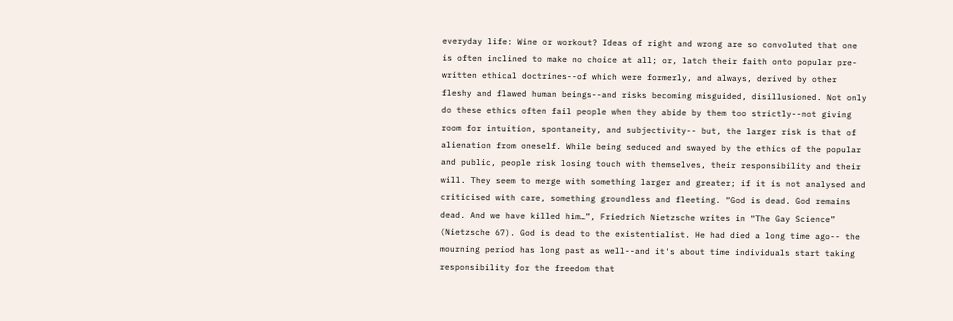everyday life: Wine or workout? Ideas of right and wrong are so convoluted that one is often inclined to make no choice at all; or, latch their faith onto popular pre-written ethical doctrines--of which were formerly, and always, derived by other fleshy and flawed human beings--and risks becoming misguided, disillusioned. Not only do these ethics often fail people when they abide by them too strictly--not giving room for intuition, spontaneity, and subjectivity-- but, the larger risk is that of alienation from oneself. While being seduced and swayed by the ethics of the popular and public, people risk losing touch with themselves, their responsibility and their will. They seem to merge with something larger and greater; if it is not analysed and criticised with care, something groundless and fleeting. “God is dead. God remains dead. And we have killed him…”, Friedrich Nietzsche writes in “The Gay Science” (Nietzsche 67). God is dead to the existentialist. He had died a long time ago-- the mourning period has long past as well--and it's about time individuals start taking responsibility for the freedom that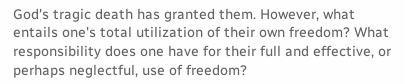God's tragic death has granted them. However, what entails one's total utilization of their own freedom? What responsibility does one have for their full and effective, or perhaps neglectful, use of freedom?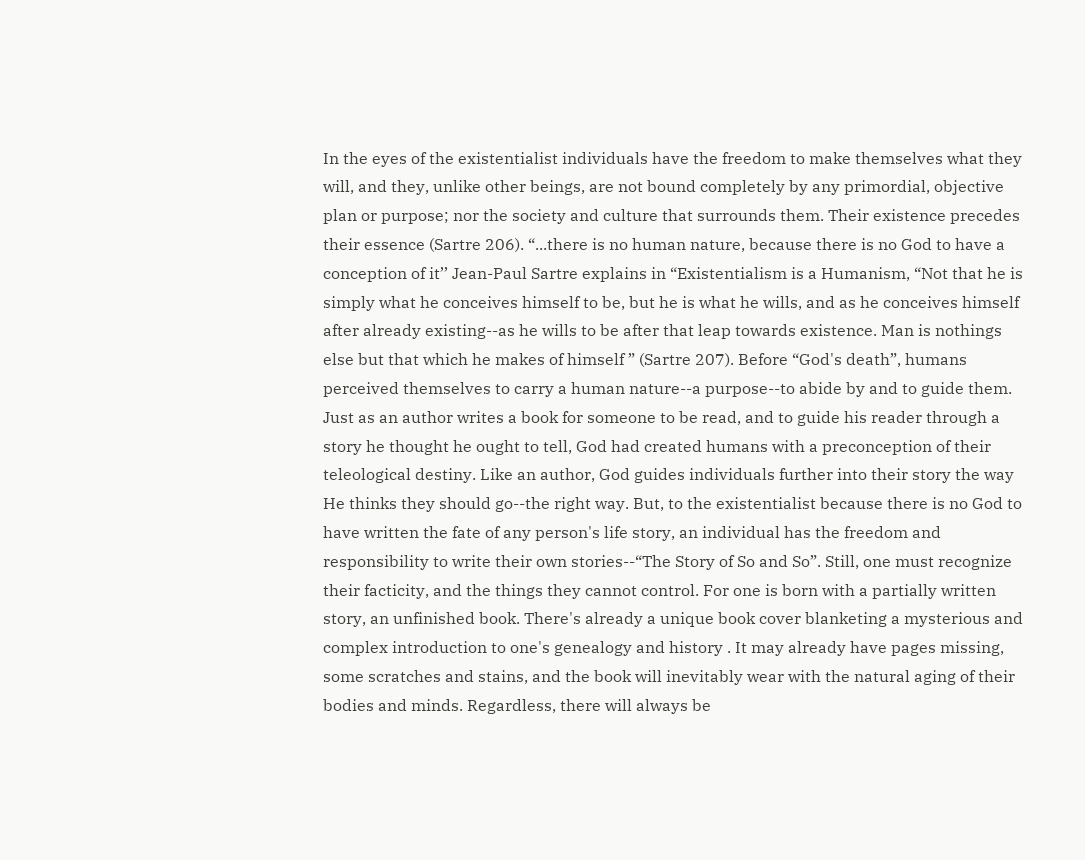In the eyes of the existentialist individuals have the freedom to make themselves what they will, and they, unlike other beings, are not bound completely by any primordial, objective plan or purpose; nor the society and culture that surrounds them. Their existence precedes their essence (Sartre 206). “...there is no human nature, because there is no God to have a conception of it’’ Jean-Paul Sartre explains in “Existentialism is a Humanism, “Not that he is simply what he conceives himself to be, but he is what he wills, and as he conceives himself after already existing--as he wills to be after that leap towards existence. Man is nothings else but that which he makes of himself ” (Sartre 207). Before “God's death”, humans perceived themselves to carry a human nature--a purpose--to abide by and to guide them. Just as an author writes a book for someone to be read, and to guide his reader through a story he thought he ought to tell, God had created humans with a preconception of their teleological destiny. Like an author, God guides individuals further into their story the way He thinks they should go--the right way. But, to the existentialist because there is no God to have written the fate of any person's life story, an individual has the freedom and responsibility to write their own stories--“The Story of So and So”. Still, one must recognize their facticity, and the things they cannot control. For one is born with a partially written story, an unfinished book. There's already a unique book cover blanketing a mysterious and complex introduction to one's genealogy and history . It may already have pages missing, some scratches and stains, and the book will inevitably wear with the natural aging of their bodies and minds. Regardless, there will always be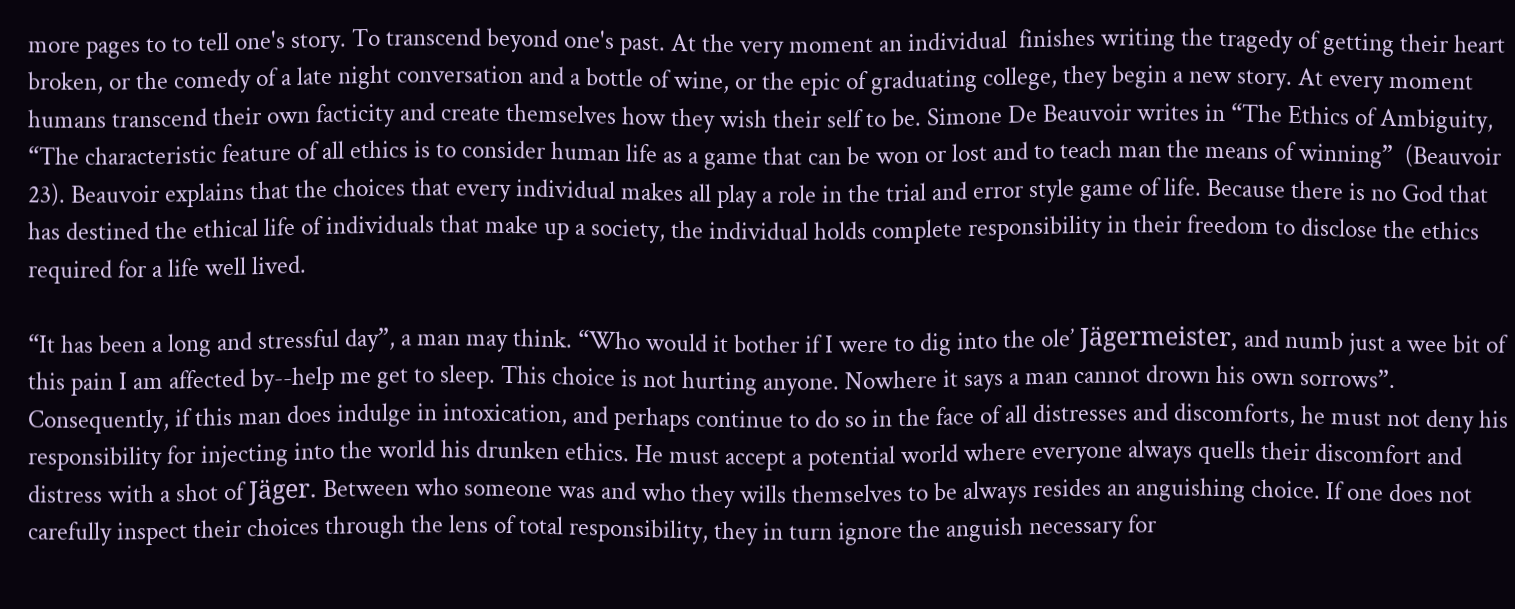more pages to to tell one's story. To transcend beyond one's past. At the very moment an individual  finishes writing the tragedy of getting their heart broken, or the comedy of a late night conversation and a bottle of wine, or the epic of graduating college, they begin a new story. At every moment humans transcend their own facticity and create themselves how they wish their self to be. Simone De Beauvoir writes in “The Ethics of Ambiguity, “The characteristic feature of all ethics is to consider human life as a game that can be won or lost and to teach man the means of winning”  (Beauvoir 23). Beauvoir explains that the choices that every individual makes all play a role in the trial and error style game of life. Because there is no God that has destined the ethical life of individuals that make up a society, the individual holds complete responsibility in their freedom to disclose the ethics required for a life well lived.

“It has been a long and stressful day”, a man may think. “Who would it bother if I were to dig into the ole’ Jägermeister, and numb just a wee bit of this pain I am affected by--help me get to sleep. This choice is not hurting anyone. Nowhere it says a man cannot drown his own sorrows”.  Consequently, if this man does indulge in intoxication, and perhaps continue to do so in the face of all distresses and discomforts, he must not deny his responsibility for injecting into the world his drunken ethics. He must accept a potential world where everyone always quells their discomfort and distress with a shot of Jäger. Between who someone was and who they wills themselves to be always resides an anguishing choice. If one does not carefully inspect their choices through the lens of total responsibility, they in turn ignore the anguish necessary for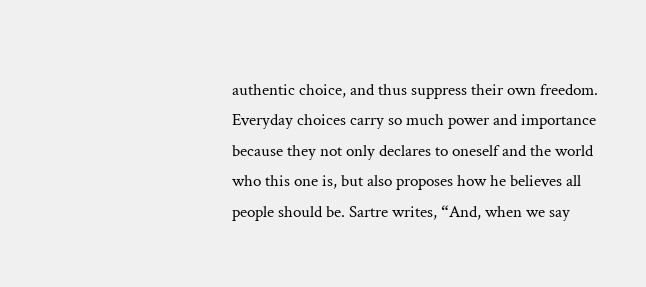authentic choice, and thus suppress their own freedom. Everyday choices carry so much power and importance because they not only declares to oneself and the world who this one is, but also proposes how he believes all people should be. Sartre writes, “And, when we say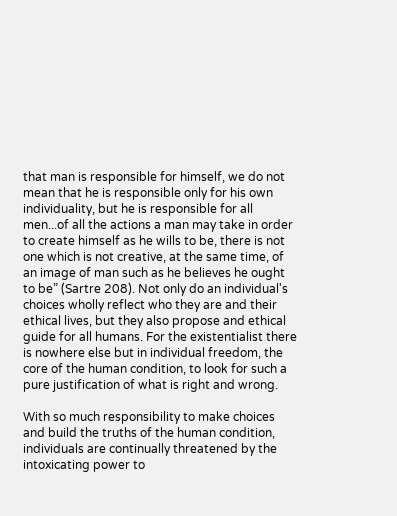that man is responsible for himself, we do not mean that he is responsible only for his own individuality, but he is responsible for all men...of all the actions a man may take in order to create himself as he wills to be, there is not one which is not creative, at the same time, of an image of man such as he believes he ought to be” (Sartre 208). Not only do an individual's choices wholly reflect who they are and their ethical lives, but they also propose and ethical guide for all humans. For the existentialist there is nowhere else but in individual freedom, the core of the human condition, to look for such a pure justification of what is right and wrong.

With so much responsibility to make choices and build the truths of the human condition,  individuals are continually threatened by the intoxicating power to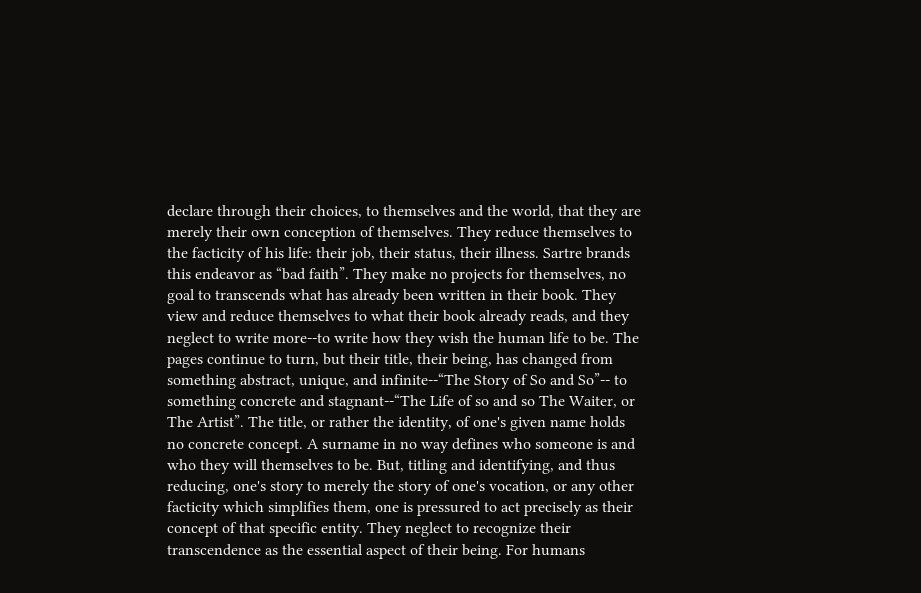declare through their choices, to themselves and the world, that they are merely their own conception of themselves. They reduce themselves to the facticity of his life: their job, their status, their illness. Sartre brands this endeavor as “bad faith”. They make no projects for themselves, no goal to transcends what has already been written in their book. They view and reduce themselves to what their book already reads, and they neglect to write more--to write how they wish the human life to be. The pages continue to turn, but their title, their being, has changed from something abstract, unique, and infinite--“The Story of So and So”-- to something concrete and stagnant--“The Life of so and so The Waiter, or The Artist”. The title, or rather the identity, of one's given name holds no concrete concept. A surname in no way defines who someone is and who they will themselves to be. But, titling and identifying, and thus reducing, one's story to merely the story of one's vocation, or any other facticity which simplifies them, one is pressured to act precisely as their concept of that specific entity. They neglect to recognize their transcendence as the essential aspect of their being. For humans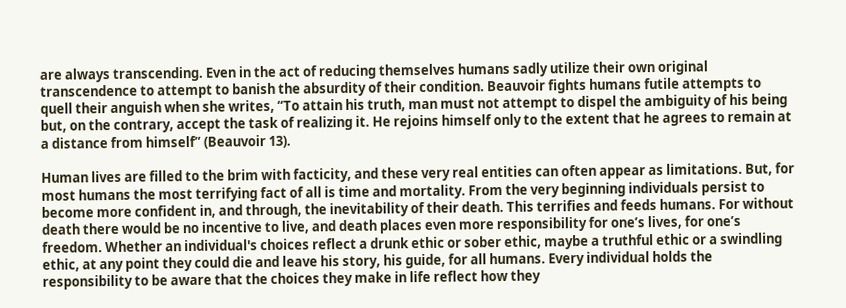are always transcending. Even in the act of reducing themselves humans sadly utilize their own original transcendence to attempt to banish the absurdity of their condition. Beauvoir fights humans futile attempts to quell their anguish when she writes, “To attain his truth, man must not attempt to dispel the ambiguity of his being but, on the contrary, accept the task of realizing it. He rejoins himself only to the extent that he agrees to remain at a distance from himself” (Beauvoir 13).

Human lives are filled to the brim with facticity, and these very real entities can often appear as limitations. But, for most humans the most terrifying fact of all is time and mortality. From the very beginning individuals persist to become more confident in, and through, the inevitability of their death. This terrifies and feeds humans. For without death there would be no incentive to live, and death places even more responsibility for one’s lives, for one’s freedom. Whether an individual's choices reflect a drunk ethic or sober ethic, maybe a truthful ethic or a swindling ethic, at any point they could die and leave his story, his guide, for all humans. Every individual holds the responsibility to be aware that the choices they make in life reflect how they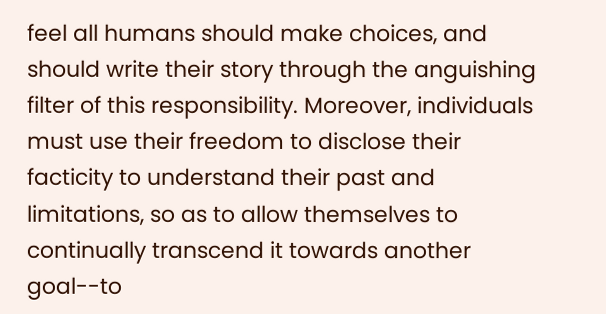feel all humans should make choices, and should write their story through the anguishing filter of this responsibility. Moreover, individuals must use their freedom to disclose their facticity to understand their past and limitations, so as to allow themselves to continually transcend it towards another goal--to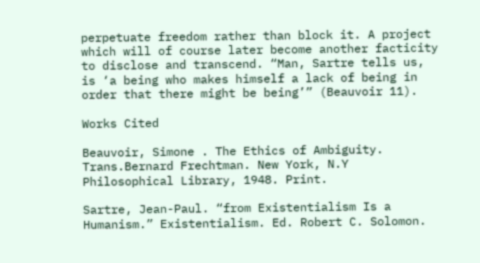perpetuate freedom rather than block it. A project which will of course later become another facticity to disclose and transcend. “Man, Sartre tells us, is ‘a being who makes himself a lack of being in order that there might be being’” (Beauvoir 11).

Works Cited

Beauvoir, Simone . The Ethics of Ambiguity. Trans.Bernard Frechtman. New York, N.Y            Philosophical Library, 1948. Print.

Sartre, Jean-Paul. “from Existentialism Is a Humanism.” Existentialism. Ed. Robert C. Solomon.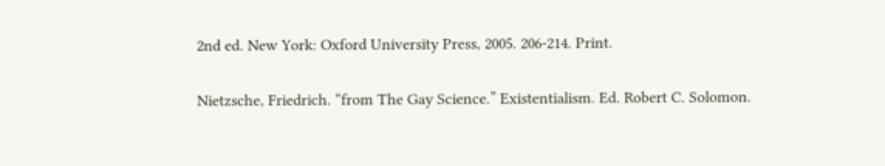2nd ed. New York: Oxford University Press, 2005. 206-214. Print.

Nietzsche, Friedrich. “from The Gay Science.” Existentialism. Ed. Robert C. Solomon.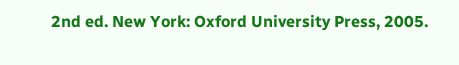2nd ed. New York: Oxford University Press, 2005.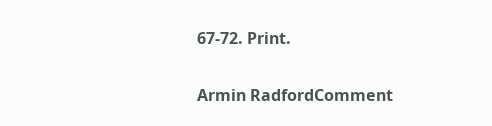67-72. Print.

Armin RadfordComment